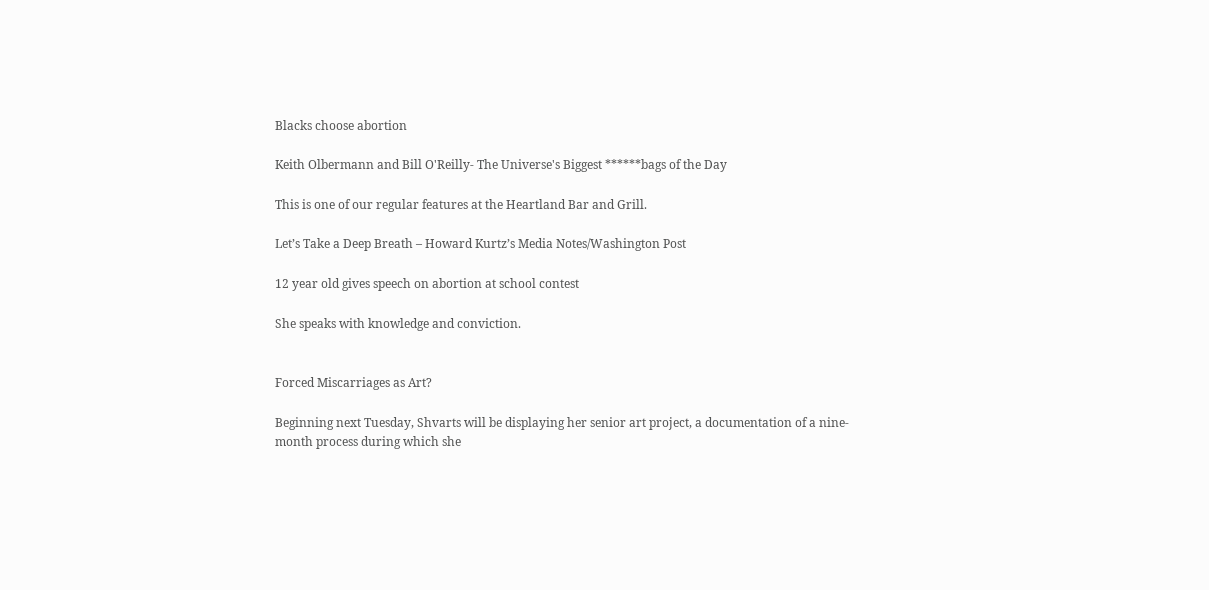Blacks choose abortion

Keith Olbermann and Bill O'Reilly- The Universe's Biggest ******bags of the Day

This is one of our regular features at the Heartland Bar and Grill.

Let’s Take a Deep Breath – Howard Kurtz’s Media Notes/Washington Post

12 year old gives speech on abortion at school contest

She speaks with knowledge and conviction.


Forced Miscarriages as Art?

Beginning next Tuesday, Shvarts will be displaying her senior art project, a documentation of a nine-month process during which she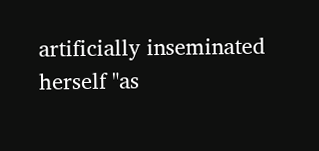artificially inseminated herself "as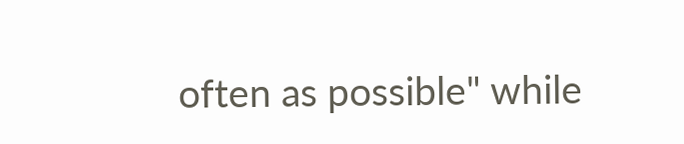often as possible" while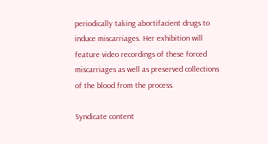periodically taking abortifacient drugs to induce miscarriages. Her exhibition will feature video recordings of these forced miscarriages as well as preserved collections of the blood from the process.

Syndicate content